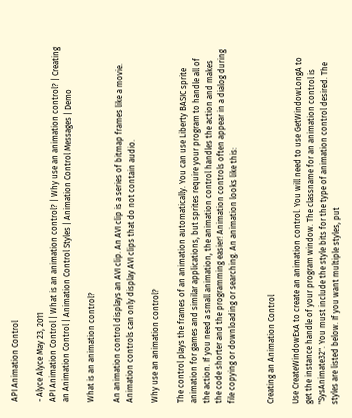API Animation Control

- Alyce Alyce May 23, 2011
API Animation Control | What is an animation control? | Why use an animation control? | Creating an Animation Control | Animation Control Styles | Animation Control Messages | Demo

What is an animation control?

An animation control displays an AVI clip. An AVI clip is a series of bitmap frames like a movie. Animation controls can only display AVI clips that do not contain audio.

Why use an animation control?

The control plays the frames of an animation automatically. You can use Liberty BASIC sprite animation for games and similar applications, but sprites require your program to handle all of the action. If you need a small animation, the animation control handles the action and makes the code shorter and the programming easier! Animation controls often appear in a dialog during file copying or downloading or searching. An animation looks like this:


Creating an Animation Control

Use CreateWindowExA to create an animation control. You will need to use GetWindowLongA to get the instance handle of your program window. The classname for an animation control is "SysAnimate32". You must include the style bits for the type of animation control desired. The styles are listed below. If you want multiple styles, put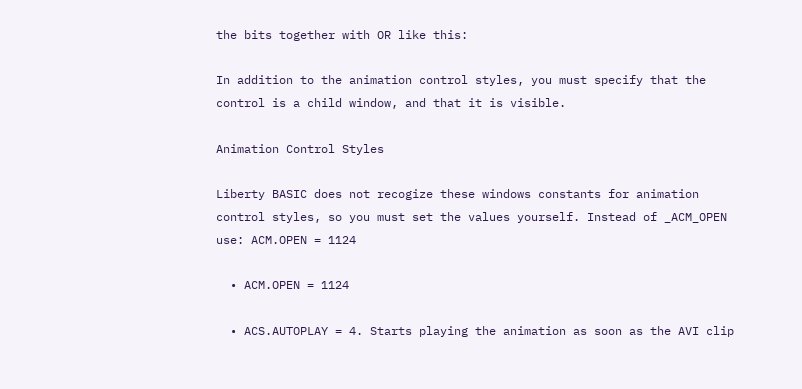the bits together with OR like this:

In addition to the animation control styles, you must specify that the control is a child window, and that it is visible.

Animation Control Styles

Liberty BASIC does not recogize these windows constants for animation control styles, so you must set the values yourself. Instead of _ACM_OPEN use: ACM.OPEN = 1124

  • ACM.OPEN = 1124

  • ACS.AUTOPLAY = 4. Starts playing the animation as soon as the AVI clip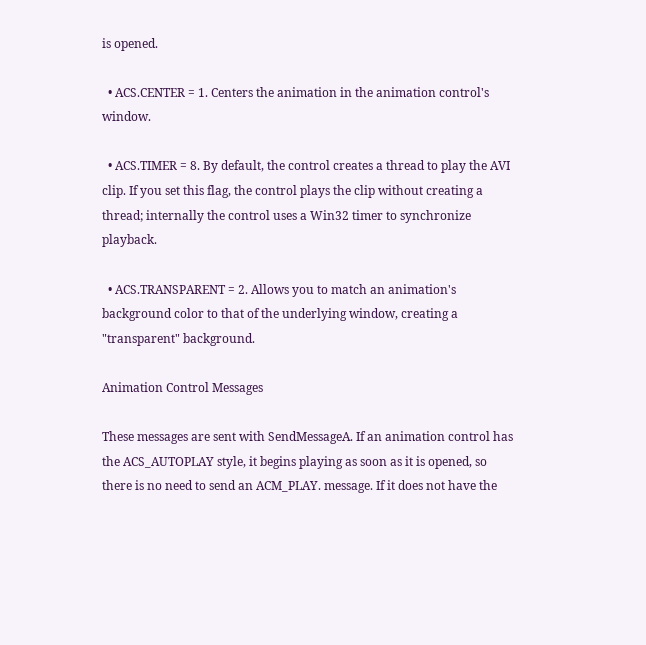is opened.

  • ACS.CENTER = 1. Centers the animation in the animation control's window.

  • ACS.TIMER = 8. By default, the control creates a thread to play the AVI clip. If you set this flag, the control plays the clip without creating a thread; internally the control uses a Win32 timer to synchronize playback.

  • ACS.TRANSPARENT = 2. Allows you to match an animation's background color to that of the underlying window, creating a "transparent" background.

Animation Control Messages

These messages are sent with SendMessageA. If an animation control has the ACS_AUTOPLAY style, it begins playing as soon as it is opened, so there is no need to send an ACM_PLAY. message. If it does not have the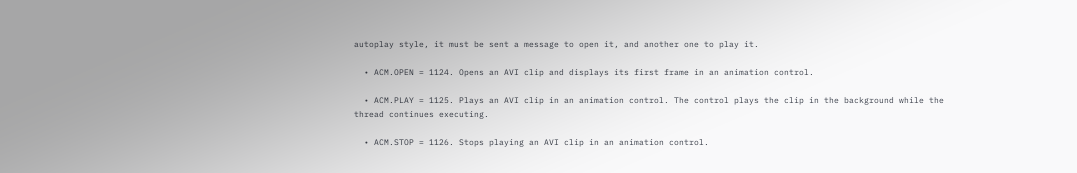autoplay style, it must be sent a message to open it, and another one to play it.

  • ACM.OPEN = 1124. Opens an AVI clip and displays its first frame in an animation control.

  • ACM.PLAY = 1125. Plays an AVI clip in an animation control. The control plays the clip in the background while the thread continues executing.

  • ACM.STOP = 1126. Stops playing an AVI clip in an animation control.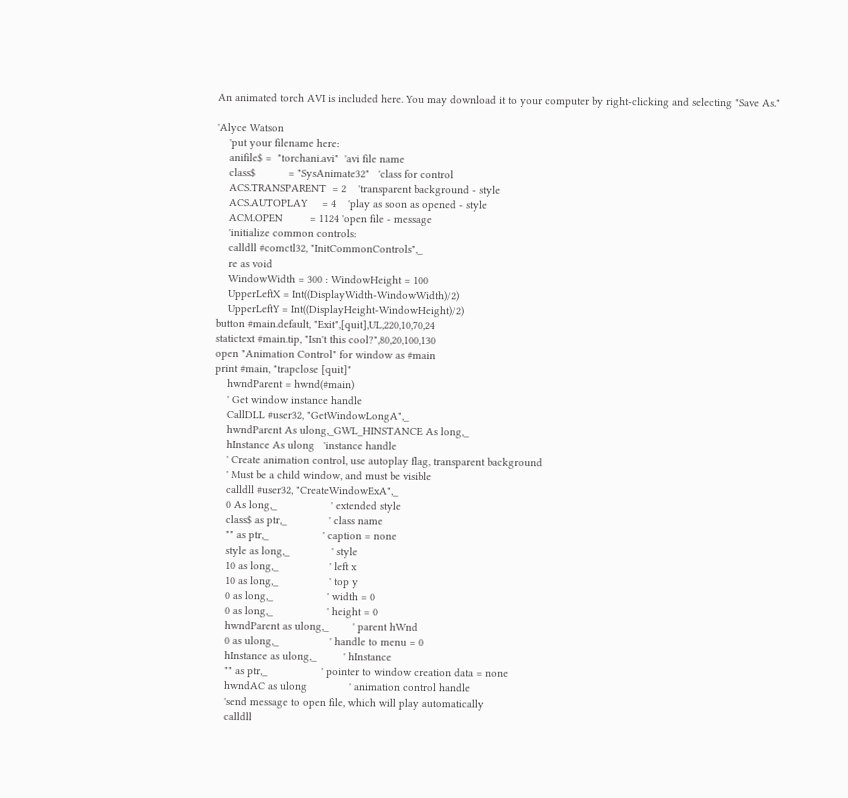An animated torch AVI is included here. You may download it to your computer by right-clicking and selecting "Save As."

'Alyce Watson
    'put your filename here:
    anifile$ =  "torchani.avi"  'avi file name
    class$           = "SysAnimate32"   'class for control
    ACS.TRANSPARENT  = 2    'transparent background - style
    ACS.AUTOPLAY     = 4    'play as soon as opened - style
    ACM.OPEN         = 1124 'open file - message
    'initialize common controls:
    calldll #comctl32, "InitCommonControls",_
    re as void
    WindowWidth = 300 : WindowHeight = 100
    UpperLeftX = Int((DisplayWidth-WindowWidth)/2)
    UpperLeftY = Int((DisplayHeight-WindowHeight)/2)
button #main.default, "Exit",[quit],UL,220,10,70,24
statictext #main.tip, "Isn't this cool?",80,20,100,130
open "Animation Control" for window as #main
print #main, "trapclose [quit]"
    hwndParent = hwnd(#main)
    ' Get window instance handle
    CallDLL #user32, "GetWindowLongA",_
    hwndParent As ulong,_GWL_HINSTANCE As long,_
    hInstance As ulong   'instance handle
    ' Create animation control, use autoplay flag, transparent background
    ' Must be a child window, and must be visible
    calldll #user32, "CreateWindowExA",_
    0 As long,_                  ' extended style
    class$ as ptr,_              ' class name
    "" as ptr,_                  ' caption = none
    style as long,_              ' style
    10 as long,_                 ' left x
    10 as long,_                 ' top y
    0 as long,_                  ' width = 0
    0 as long,_                  ' height = 0
    hwndParent as ulong,_        ' parent hWnd
    0 as ulong,_                 ' handle to menu = 0
    hInstance as ulong,_         ' hInstance
    "" as ptr,_                  ' pointer to window creation data = none
    hwndAC as ulong              ' animation control handle
    'send message to open file, which will play automatically
    calldll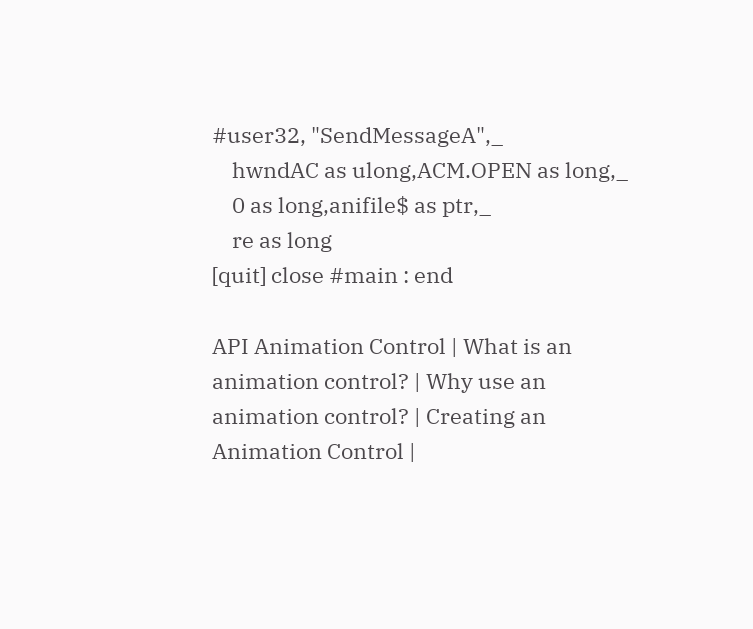#user32, "SendMessageA",_
    hwndAC as ulong,ACM.OPEN as long,_
    0 as long,anifile$ as ptr,_
    re as long
[quit] close #main : end

API Animation Control | What is an animation control? | Why use an animation control? | Creating an Animation Control |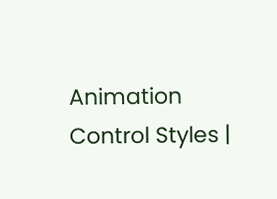Animation Control Styles |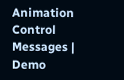Animation Control Messages | Demo